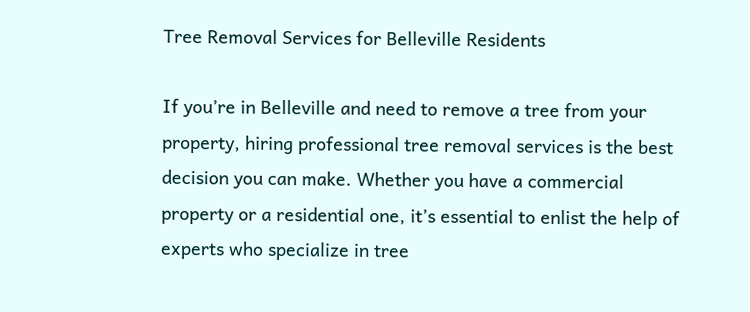Tree Removal Services for Belleville Residents

If you’re in Belleville and need to remove a tree from your property, hiring professional tree removal services is the best decision you can make. Whether you have a commercial property or a residential one, it’s essential to enlist the help of experts who specialize in tree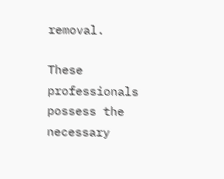removal.

These professionals possess the necessary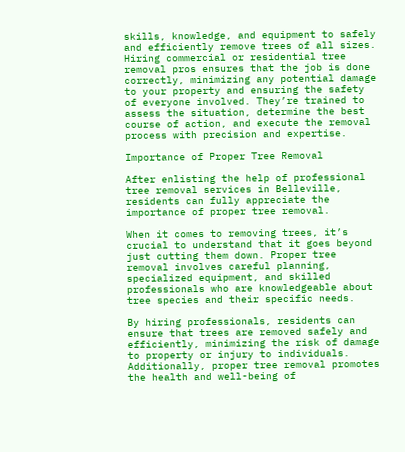skills, knowledge, and equipment to safely and efficiently remove trees of all sizes. Hiring commercial or residential tree removal pros ensures that the job is done correctly, minimizing any potential damage to your property and ensuring the safety of everyone involved. They’re trained to assess the situation, determine the best course of action, and execute the removal process with precision and expertise.

Importance of Proper Tree Removal

After enlisting the help of professional tree removal services in Belleville, residents can fully appreciate the importance of proper tree removal.

When it comes to removing trees, it’s crucial to understand that it goes beyond just cutting them down. Proper tree removal involves careful planning, specialized equipment, and skilled professionals who are knowledgeable about tree species and their specific needs.

By hiring professionals, residents can ensure that trees are removed safely and efficiently, minimizing the risk of damage to property or injury to individuals. Additionally, proper tree removal promotes the health and well-being of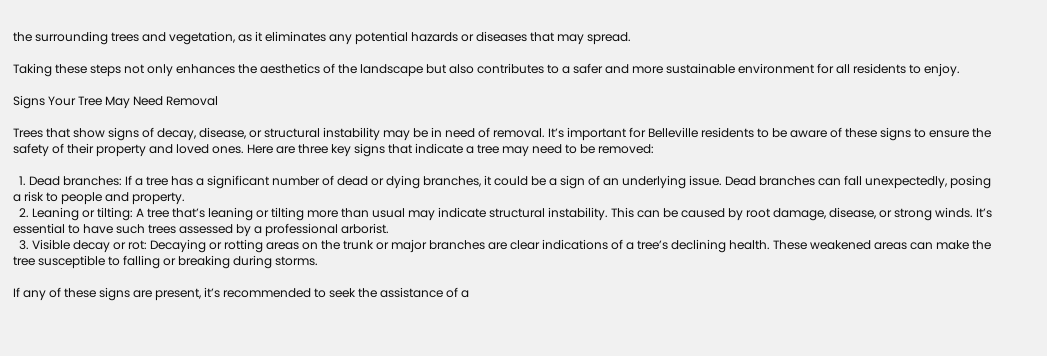the surrounding trees and vegetation, as it eliminates any potential hazards or diseases that may spread.

Taking these steps not only enhances the aesthetics of the landscape but also contributes to a safer and more sustainable environment for all residents to enjoy.

Signs Your Tree May Need Removal

Trees that show signs of decay, disease, or structural instability may be in need of removal. It’s important for Belleville residents to be aware of these signs to ensure the safety of their property and loved ones. Here are three key signs that indicate a tree may need to be removed:

  1. Dead branches: If a tree has a significant number of dead or dying branches, it could be a sign of an underlying issue. Dead branches can fall unexpectedly, posing a risk to people and property.
  2. Leaning or tilting: A tree that’s leaning or tilting more than usual may indicate structural instability. This can be caused by root damage, disease, or strong winds. It’s essential to have such trees assessed by a professional arborist.
  3. Visible decay or rot: Decaying or rotting areas on the trunk or major branches are clear indications of a tree’s declining health. These weakened areas can make the tree susceptible to falling or breaking during storms.

If any of these signs are present, it’s recommended to seek the assistance of a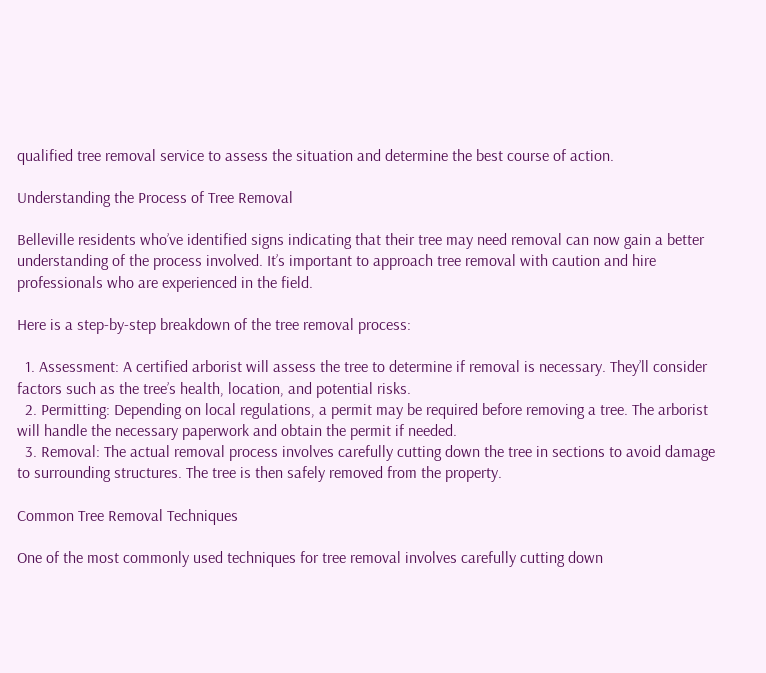qualified tree removal service to assess the situation and determine the best course of action.

Understanding the Process of Tree Removal

Belleville residents who’ve identified signs indicating that their tree may need removal can now gain a better understanding of the process involved. It’s important to approach tree removal with caution and hire professionals who are experienced in the field.

Here is a step-by-step breakdown of the tree removal process:

  1. Assessment: A certified arborist will assess the tree to determine if removal is necessary. They’ll consider factors such as the tree’s health, location, and potential risks.
  2. Permitting: Depending on local regulations, a permit may be required before removing a tree. The arborist will handle the necessary paperwork and obtain the permit if needed.
  3. Removal: The actual removal process involves carefully cutting down the tree in sections to avoid damage to surrounding structures. The tree is then safely removed from the property.

Common Tree Removal Techniques

One of the most commonly used techniques for tree removal involves carefully cutting down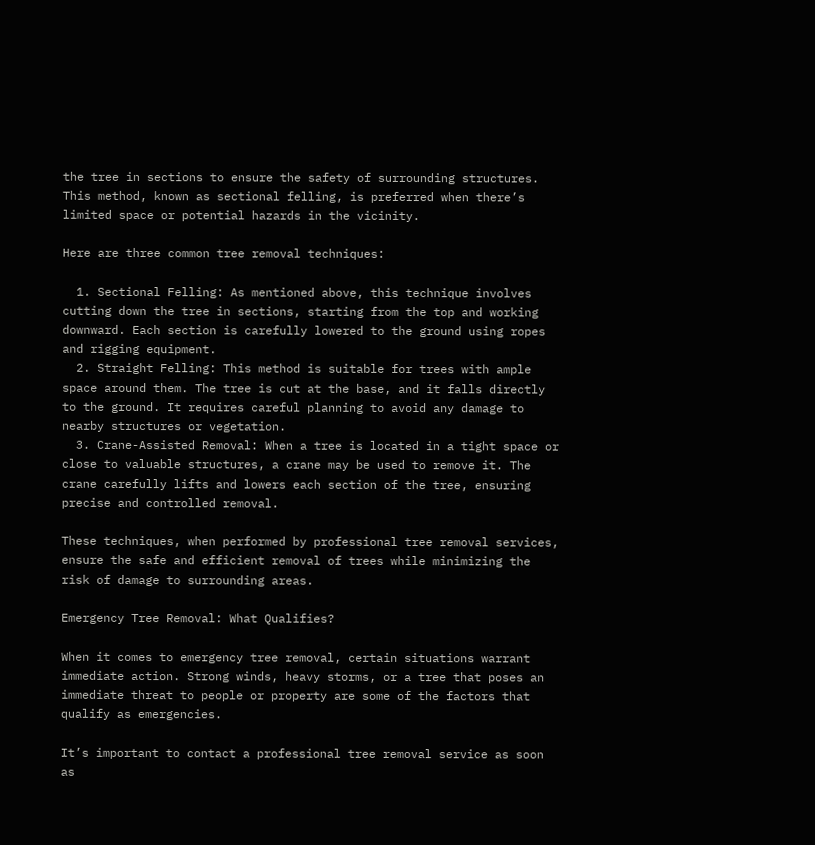the tree in sections to ensure the safety of surrounding structures. This method, known as sectional felling, is preferred when there’s limited space or potential hazards in the vicinity.

Here are three common tree removal techniques:

  1. Sectional Felling: As mentioned above, this technique involves cutting down the tree in sections, starting from the top and working downward. Each section is carefully lowered to the ground using ropes and rigging equipment.
  2. Straight Felling: This method is suitable for trees with ample space around them. The tree is cut at the base, and it falls directly to the ground. It requires careful planning to avoid any damage to nearby structures or vegetation.
  3. Crane-Assisted Removal: When a tree is located in a tight space or close to valuable structures, a crane may be used to remove it. The crane carefully lifts and lowers each section of the tree, ensuring precise and controlled removal.

These techniques, when performed by professional tree removal services, ensure the safe and efficient removal of trees while minimizing the risk of damage to surrounding areas.

Emergency Tree Removal: What Qualifies?

When it comes to emergency tree removal, certain situations warrant immediate action. Strong winds, heavy storms, or a tree that poses an immediate threat to people or property are some of the factors that qualify as emergencies.

It’s important to contact a professional tree removal service as soon as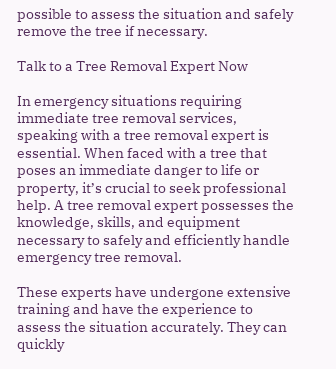possible to assess the situation and safely remove the tree if necessary.

Talk to a Tree Removal Expert Now

In emergency situations requiring immediate tree removal services, speaking with a tree removal expert is essential. When faced with a tree that poses an immediate danger to life or property, it’s crucial to seek professional help. A tree removal expert possesses the knowledge, skills, and equipment necessary to safely and efficiently handle emergency tree removal.

These experts have undergone extensive training and have the experience to assess the situation accurately. They can quickly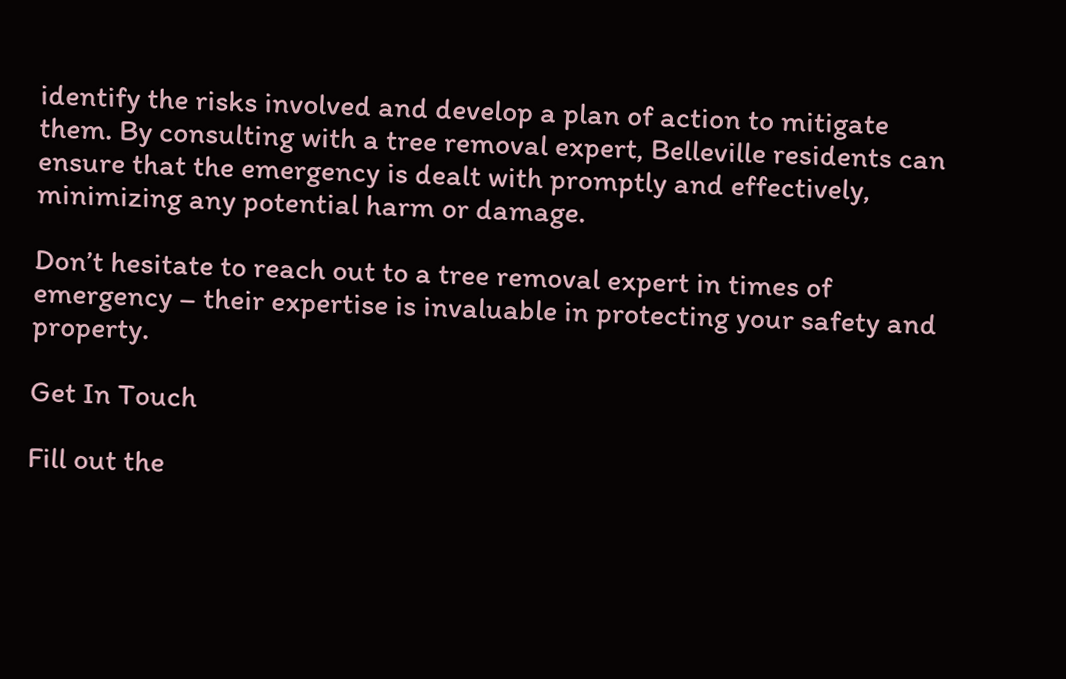identify the risks involved and develop a plan of action to mitigate them. By consulting with a tree removal expert, Belleville residents can ensure that the emergency is dealt with promptly and effectively, minimizing any potential harm or damage.

Don’t hesitate to reach out to a tree removal expert in times of emergency – their expertise is invaluable in protecting your safety and property.

Get In Touch

Fill out the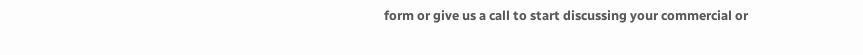form or give us a call to start discussing your commercial or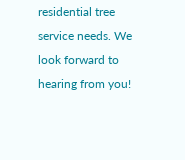residential tree service needs. We look forward to hearing from you!